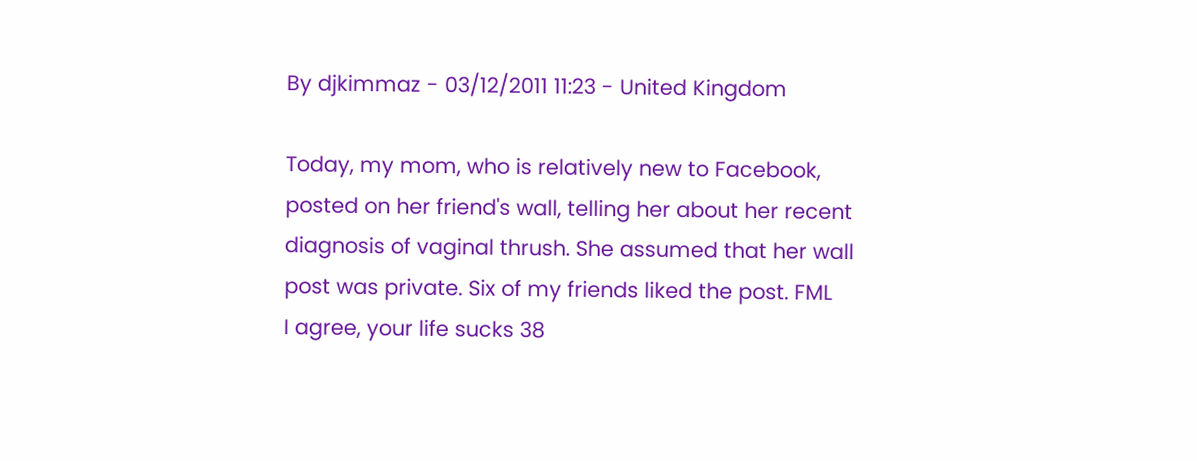By djkimmaz - 03/12/2011 11:23 - United Kingdom

Today, my mom, who is relatively new to Facebook, posted on her friend's wall, telling her about her recent diagnosis of vaginal thrush. She assumed that her wall post was private. Six of my friends liked the post. FML
I agree, your life sucks 38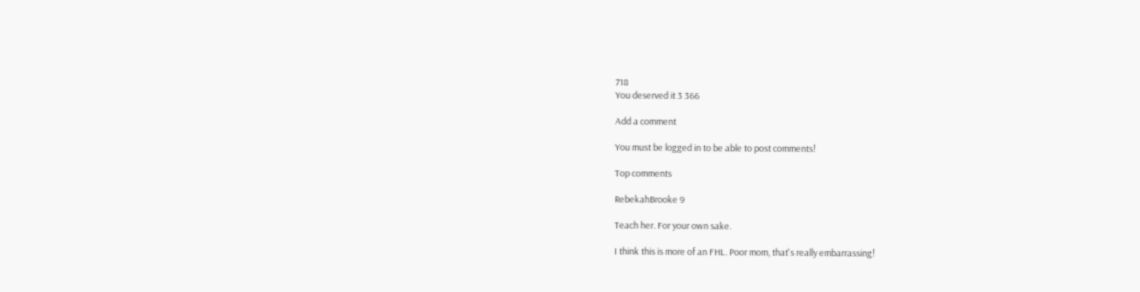718
You deserved it 3 366

Add a comment

You must be logged in to be able to post comments!

Top comments

RebekahBrooke 9

Teach her. For your own sake.

I think this is more of an FHL. Poor mom, that's really embarrassing!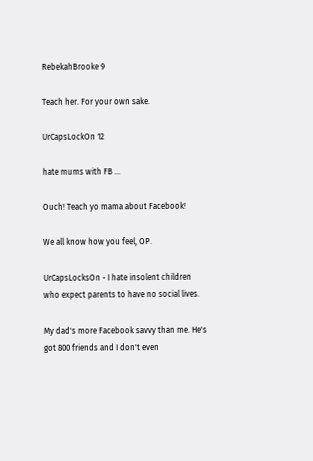RebekahBrooke 9

Teach her. For your own sake.

UrCapsLockOn 12

hate mums with FB ...

Ouch! Teach yo mama about Facebook!

We all know how you feel, OP.

UrCapsLocksOn - I hate insolent children who expect parents to have no social lives.

My dad's more Facebook savvy than me. He's got 800 friends and I don't even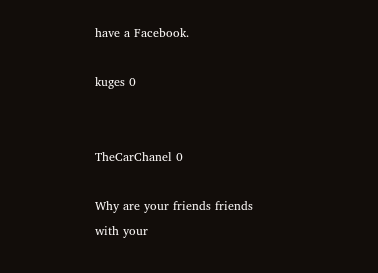have a Facebook.

kuges 0


TheCarChanel 0

Why are your friends friends with your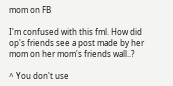mom on FB

I'm confused with this fml. How did op's friends see a post made by her mom on her mom's friends wall..?

^ You don't use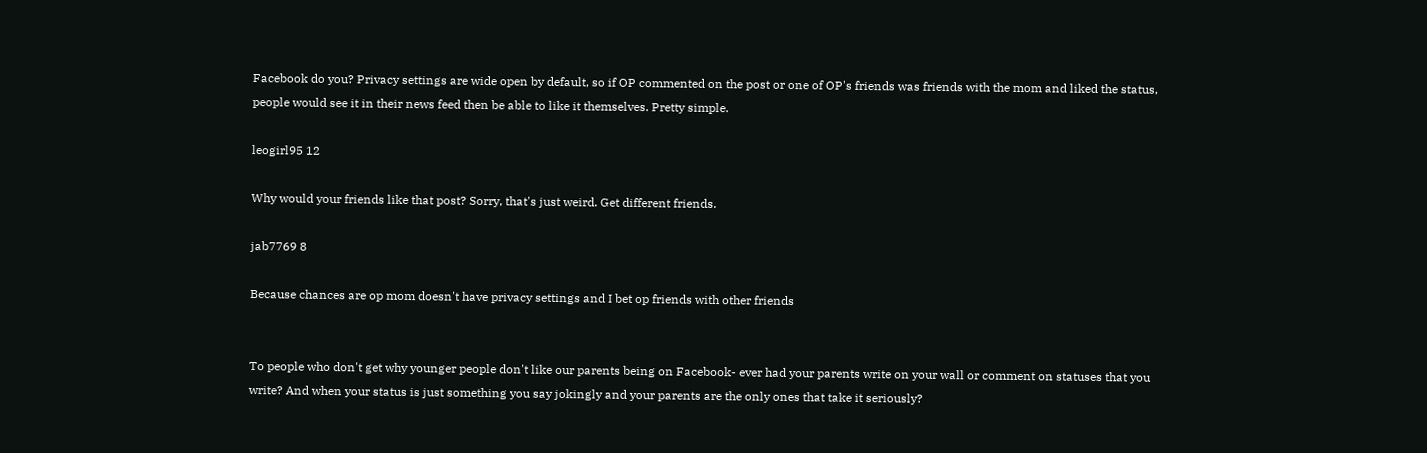Facebook do you? Privacy settings are wide open by default, so if OP commented on the post or one of OP's friends was friends with the mom and liked the status, people would see it in their news feed then be able to like it themselves. Pretty simple.

leogirl95 12

Why would your friends like that post? Sorry, that's just weird. Get different friends.

jab7769 8

Because chances are op mom doesn't have privacy settings and I bet op friends with other friends


To people who don't get why younger people don't like our parents being on Facebook- ever had your parents write on your wall or comment on statuses that you write? And when your status is just something you say jokingly and your parents are the only ones that take it seriously?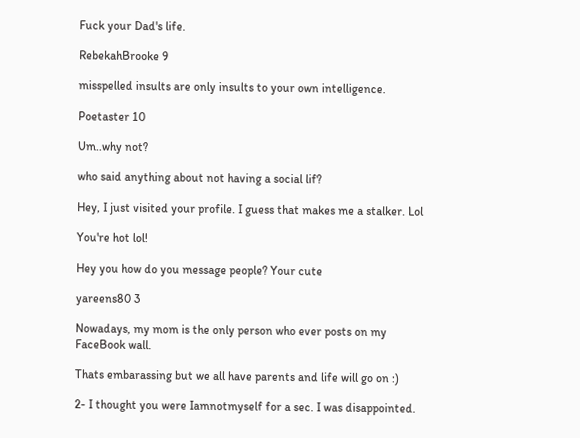Fuck your Dad's life.

RebekahBrooke 9

misspelled insults are only insults to your own intelligence.

Poetaster 10

Um..why not?

who said anything about not having a social lif?

Hey, I just visited your profile. I guess that makes me a stalker. Lol

You're hot lol!

Hey you how do you message people? Your cute

yareens80 3

Nowadays, my mom is the only person who ever posts on my FaceBook wall.

Thats embarassing but we all have parents and life will go on :)

2- I thought you were Iamnotmyself for a sec. I was disappointed.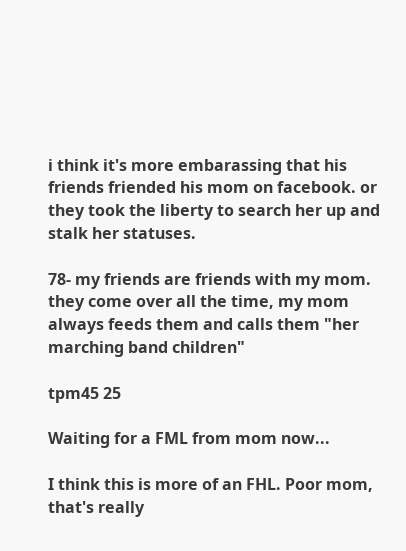i think it's more embarassing that his friends friended his mom on facebook. or they took the liberty to search her up and stalk her statuses.

78- my friends are friends with my mom. they come over all the time, my mom always feeds them and calls them "her marching band children"

tpm45 25

Waiting for a FML from mom now...

I think this is more of an FHL. Poor mom, that's really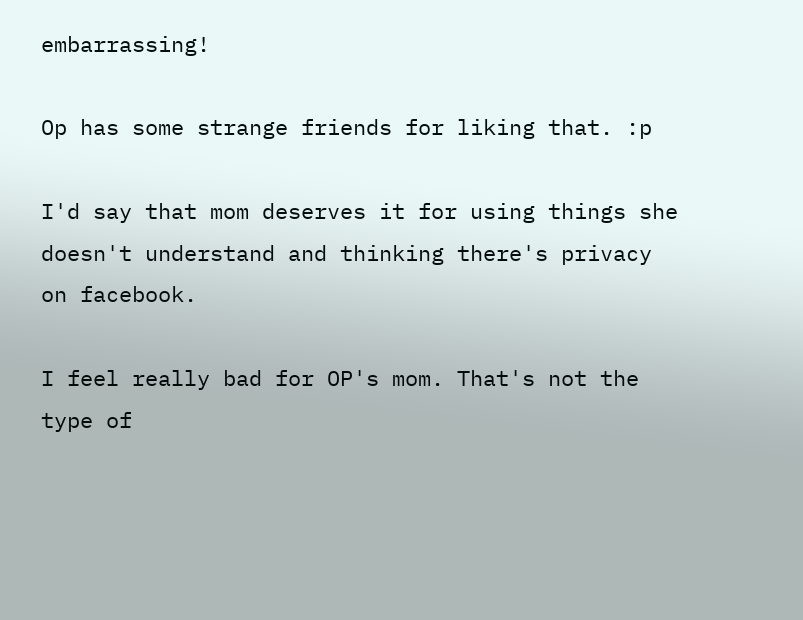embarrassing!

Op has some strange friends for liking that. :p

I'd say that mom deserves it for using things she doesn't understand and thinking there's privacy on facebook.

I feel really bad for OP's mom. That's not the type of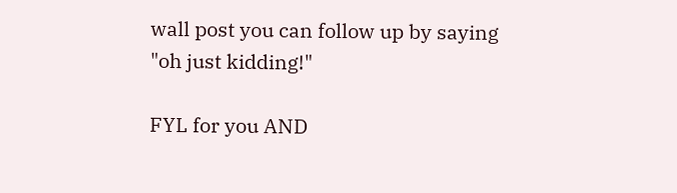wall post you can follow up by saying "oh just kidding!"

FYL for you AND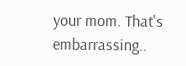your mom. That's embarrassing..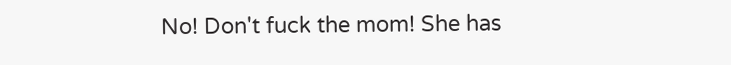No! Don't fuck the mom! She has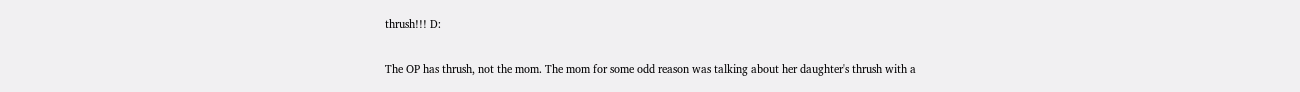thrush!!! D:

The OP has thrush, not the mom. The mom for some odd reason was talking about her daughter's thrush with a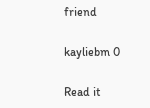friend

kayliebm 0

Read it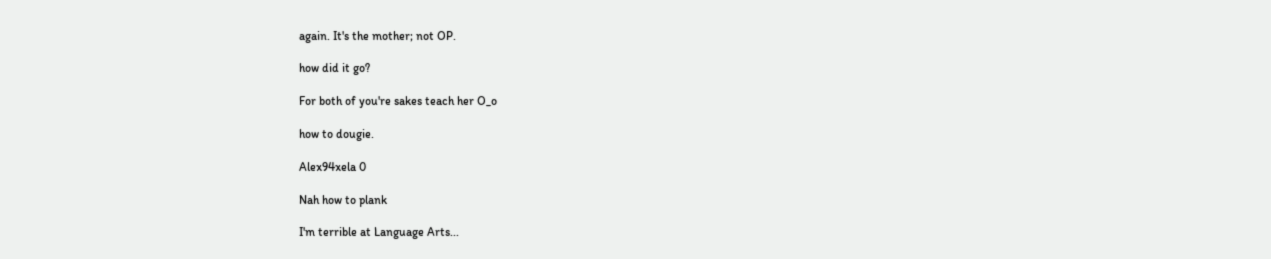again. It's the mother; not OP.

how did it go?

For both of you're sakes teach her O_o

how to dougie.

Alex94xela 0

Nah how to plank

I'm terrible at Language Arts...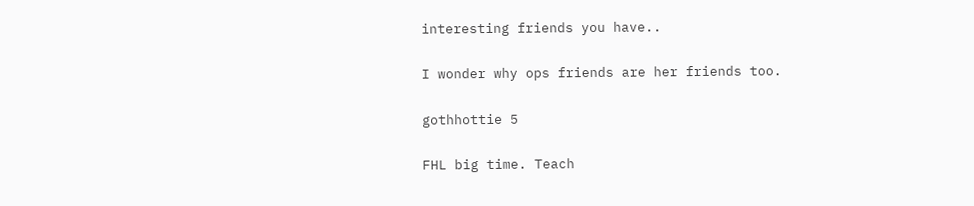interesting friends you have..

I wonder why ops friends are her friends too.

gothhottie 5

FHL big time. Teach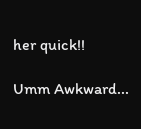her quick!!

Umm Awkward...